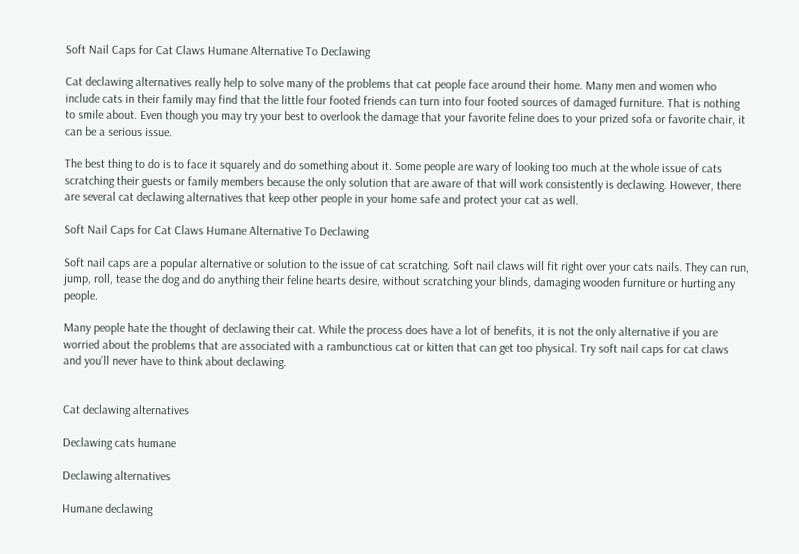Soft Nail Caps for Cat Claws Humane Alternative To Declawing

Cat declawing alternatives really help to solve many of the problems that cat people face around their home. Many men and women who include cats in their family may find that the little four footed friends can turn into four footed sources of damaged furniture. That is nothing to smile about. Even though you may try your best to overlook the damage that your favorite feline does to your prized sofa or favorite chair, it can be a serious issue.

The best thing to do is to face it squarely and do something about it. Some people are wary of looking too much at the whole issue of cats scratching their guests or family members because the only solution that are aware of that will work consistently is declawing. However, there are several cat declawing alternatives that keep other people in your home safe and protect your cat as well.

Soft Nail Caps for Cat Claws Humane Alternative To Declawing

Soft nail caps are a popular alternative or solution to the issue of cat scratching. Soft nail claws will fit right over your cats nails. They can run, jump, roll, tease the dog and do anything their feline hearts desire, without scratching your blinds, damaging wooden furniture or hurting any people.

Many people hate the thought of declawing their cat. While the process does have a lot of benefits, it is not the only alternative if you are worried about the problems that are associated with a rambunctious cat or kitten that can get too physical. Try soft nail caps for cat claws and you’ll never have to think about declawing.


Cat declawing alternatives

Declawing cats humane

Declawing alternatives

Humane declawing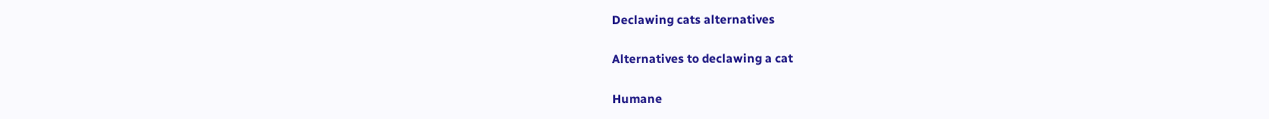Declawing cats alternatives

Alternatives to declawing a cat

Humane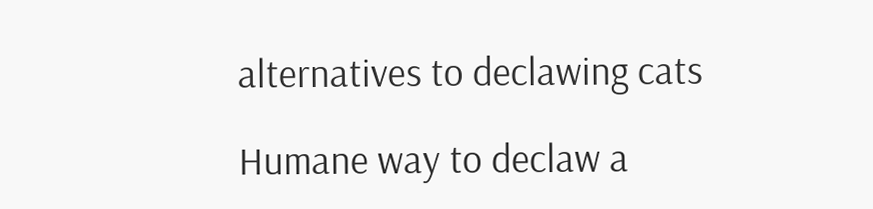alternatives to declawing cats

Humane way to declaw a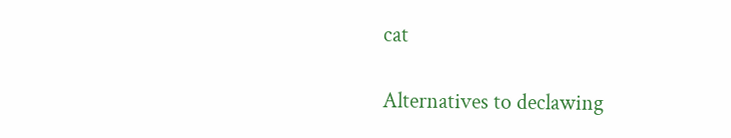cat

Alternatives to declawing